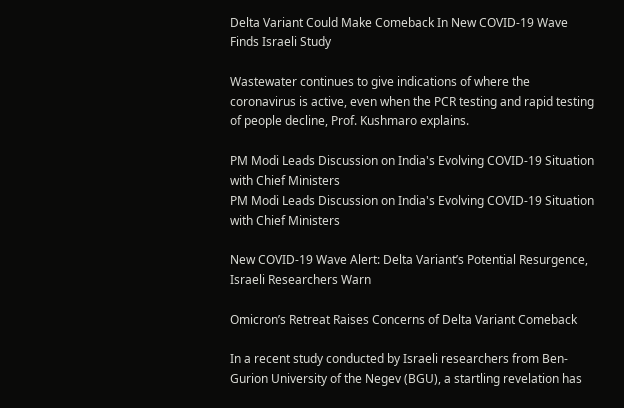Delta Variant Could Make Comeback In New COVID-19 Wave Finds Israeli Study

Wastewater continues to give indications of where the coronavirus is active, even when the PCR testing and rapid testing of people decline, Prof. Kushmaro explains.

PM Modi Leads Discussion on India's Evolving COVID-19 Situation with Chief Ministers
PM Modi Leads Discussion on India's Evolving COVID-19 Situation with Chief Ministers

New COVID-19 Wave Alert: Delta Variant’s Potential Resurgence, Israeli Researchers Warn

Omicron’s Retreat Raises Concerns of Delta Variant Comeback

In a recent study conducted by Israeli researchers from Ben-Gurion University of the Negev (BGU), a startling revelation has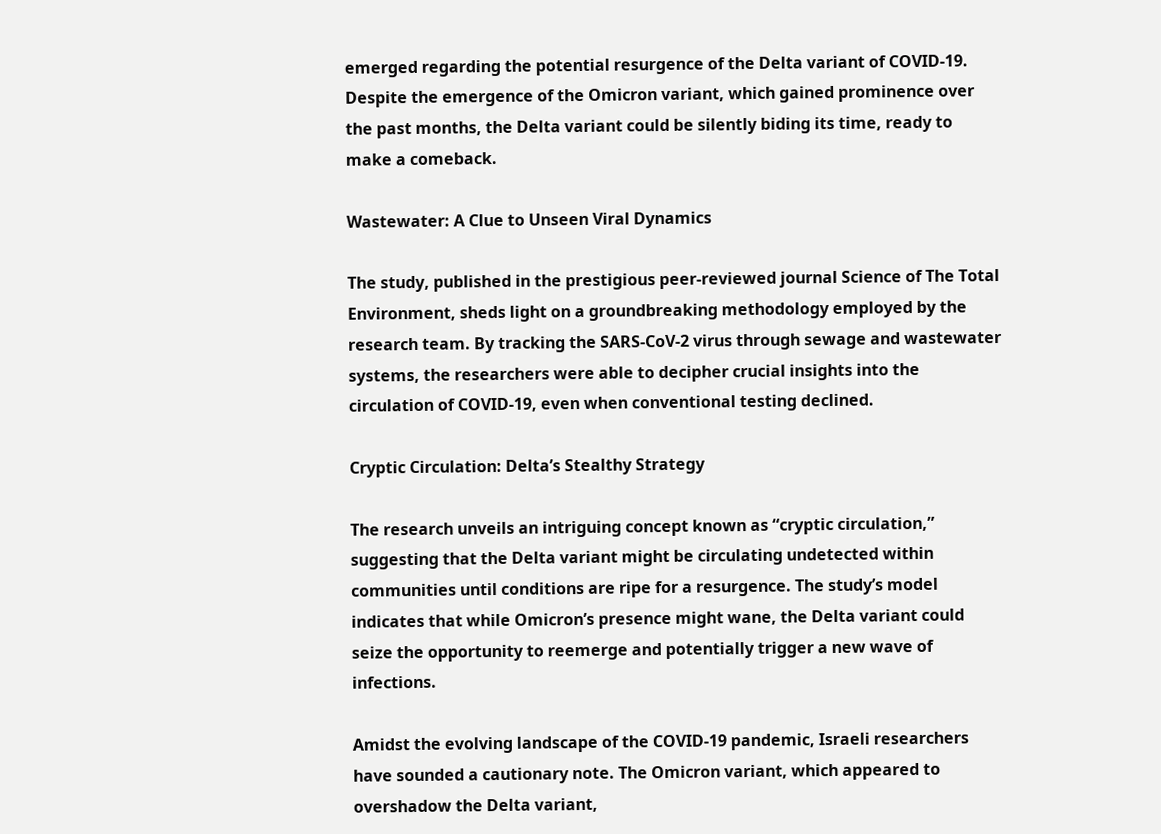emerged regarding the potential resurgence of the Delta variant of COVID-19. Despite the emergence of the Omicron variant, which gained prominence over the past months, the Delta variant could be silently biding its time, ready to make a comeback.

Wastewater: A Clue to Unseen Viral Dynamics

The study, published in the prestigious peer-reviewed journal Science of The Total Environment, sheds light on a groundbreaking methodology employed by the research team. By tracking the SARS-CoV-2 virus through sewage and wastewater systems, the researchers were able to decipher crucial insights into the circulation of COVID-19, even when conventional testing declined.

Cryptic Circulation: Delta’s Stealthy Strategy

The research unveils an intriguing concept known as “cryptic circulation,” suggesting that the Delta variant might be circulating undetected within communities until conditions are ripe for a resurgence. The study’s model indicates that while Omicron’s presence might wane, the Delta variant could seize the opportunity to reemerge and potentially trigger a new wave of infections.

Amidst the evolving landscape of the COVID-19 pandemic, Israeli researchers have sounded a cautionary note. The Omicron variant, which appeared to overshadow the Delta variant,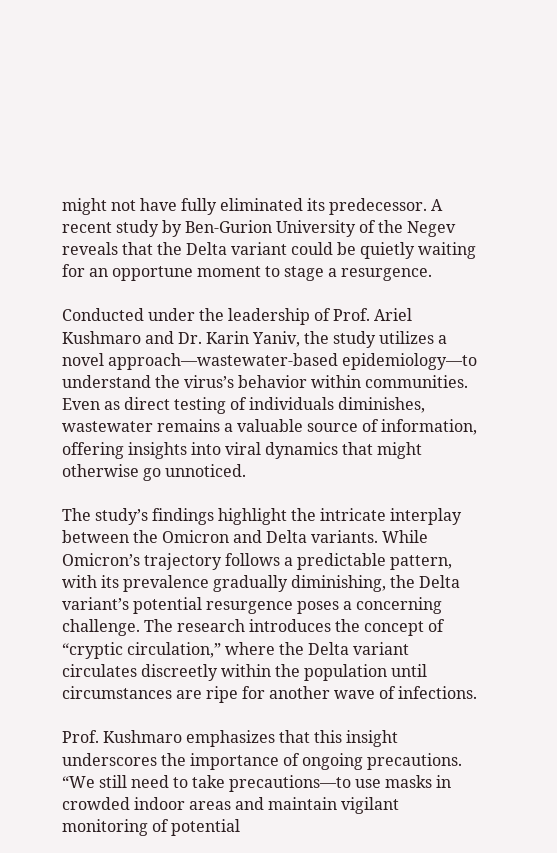might not have fully eliminated its predecessor. A recent study by Ben-Gurion University of the Negev reveals that the Delta variant could be quietly waiting for an opportune moment to stage a resurgence.

Conducted under the leadership of Prof. Ariel Kushmaro and Dr. Karin Yaniv, the study utilizes a novel approach—wastewater-based epidemiology—to understand the virus’s behavior within communities. Even as direct testing of individuals diminishes, wastewater remains a valuable source of information, offering insights into viral dynamics that might otherwise go unnoticed.

The study’s findings highlight the intricate interplay between the Omicron and Delta variants. While Omicron’s trajectory follows a predictable pattern, with its prevalence gradually diminishing, the Delta variant’s potential resurgence poses a concerning challenge. The research introduces the concept of “cryptic circulation,” where the Delta variant circulates discreetly within the population until circumstances are ripe for another wave of infections.

Prof. Kushmaro emphasizes that this insight underscores the importance of ongoing precautions. “We still need to take precautions—to use masks in crowded indoor areas and maintain vigilant monitoring of potential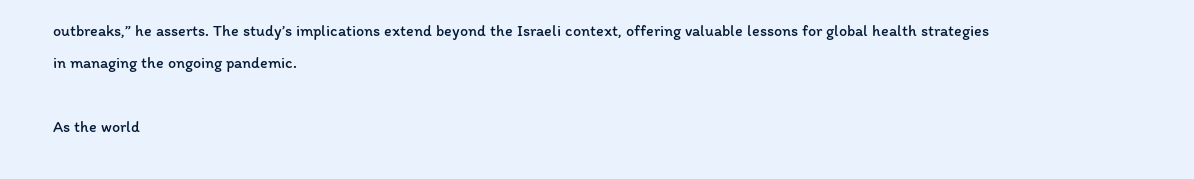outbreaks,” he asserts. The study’s implications extend beyond the Israeli context, offering valuable lessons for global health strategies in managing the ongoing pandemic.

As the world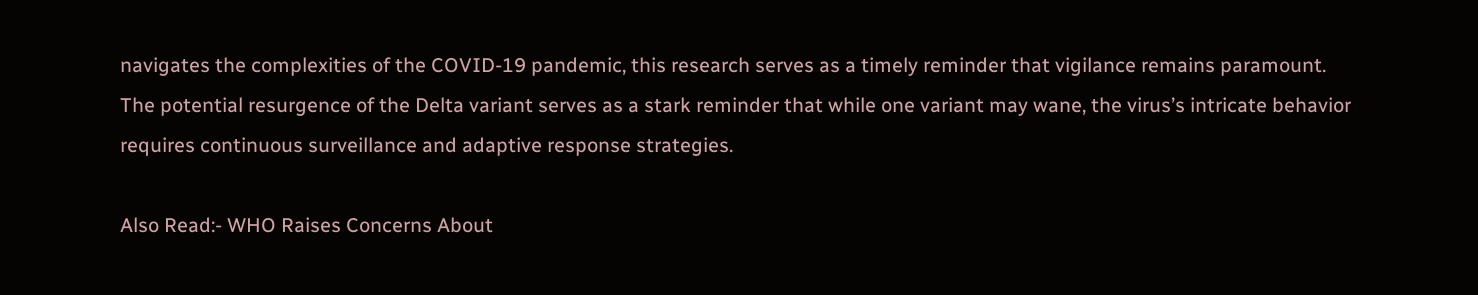navigates the complexities of the COVID-19 pandemic, this research serves as a timely reminder that vigilance remains paramount. The potential resurgence of the Delta variant serves as a stark reminder that while one variant may wane, the virus’s intricate behavior requires continuous surveillance and adaptive response strategies.

Also Read:- WHO Raises Concerns About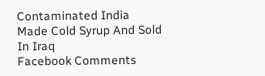Contaminated India Made Cold Syrup And Sold In Iraq
Facebook Comments